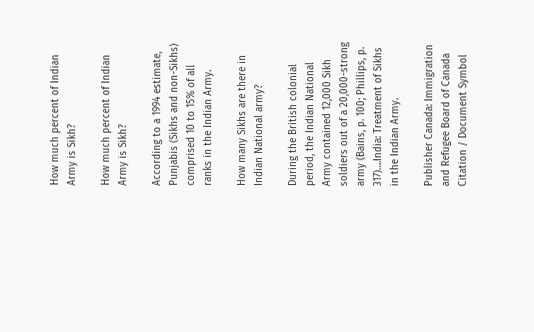How much percent of Indian Army is Sikh?

How much percent of Indian Army is Sikh?

According to a 1994 estimate, Punjabis (Sikhs and non-Sikhs) comprised 10 to 15% of all ranks in the Indian Army.

How many Sikhs are there in Indian National army?

During the British colonial period, the Indian National Army contained 12,000 Sikh soldiers out of a 20,000-strong army (Bains, p. 100; Phillips, p. 317)….India: Treatment of Sikhs in the Indian Army.

Publisher Canada: Immigration and Refugee Board of Canada
Citation / Document Symbol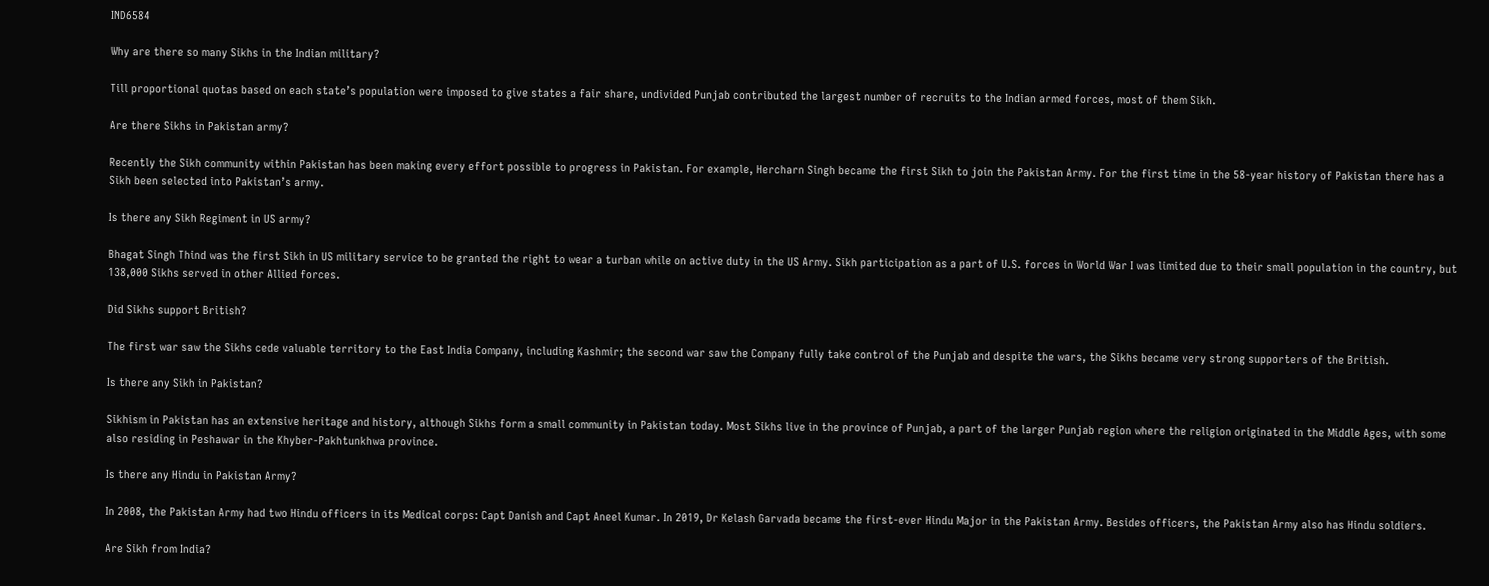IND6584

Why are there so many Sikhs in the Indian military?

Till proportional quotas based on each state’s population were imposed to give states a fair share, undivided Punjab contributed the largest number of recruits to the Indian armed forces, most of them Sikh.

Are there Sikhs in Pakistan army?

Recently the Sikh community within Pakistan has been making every effort possible to progress in Pakistan. For example, Hercharn Singh became the first Sikh to join the Pakistan Army. For the first time in the 58-year history of Pakistan there has a Sikh been selected into Pakistan’s army.

Is there any Sikh Regiment in US army?

Bhagat Singh Thind was the first Sikh in US military service to be granted the right to wear a turban while on active duty in the US Army. Sikh participation as a part of U.S. forces in World War I was limited due to their small population in the country, but 138,000 Sikhs served in other Allied forces.

Did Sikhs support British?

The first war saw the Sikhs cede valuable territory to the East India Company, including Kashmir; the second war saw the Company fully take control of the Punjab and despite the wars, the Sikhs became very strong supporters of the British.

Is there any Sikh in Pakistan?

Sikhism in Pakistan has an extensive heritage and history, although Sikhs form a small community in Pakistan today. Most Sikhs live in the province of Punjab, a part of the larger Punjab region where the religion originated in the Middle Ages, with some also residing in Peshawar in the Khyber-Pakhtunkhwa province.

Is there any Hindu in Pakistan Army?

In 2008, the Pakistan Army had two Hindu officers in its Medical corps: Capt Danish and Capt Aneel Kumar. In 2019, Dr Kelash Garvada became the first-ever Hindu Major in the Pakistan Army. Besides officers, the Pakistan Army also has Hindu soldiers.

Are Sikh from India?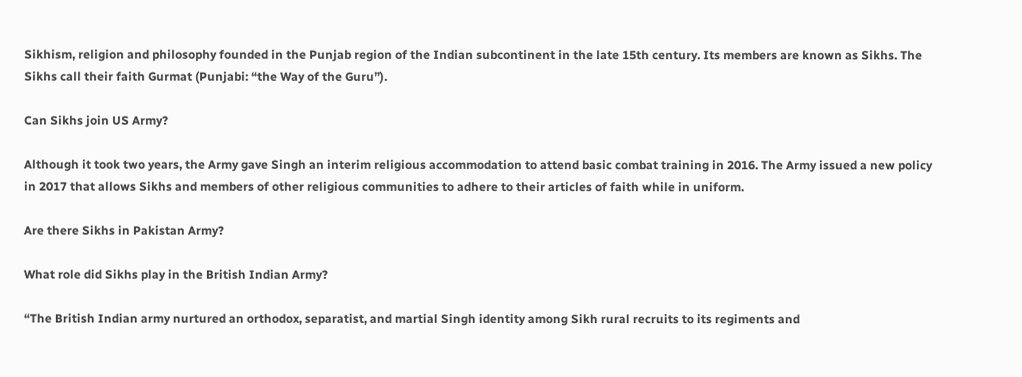Sikhism, religion and philosophy founded in the Punjab region of the Indian subcontinent in the late 15th century. Its members are known as Sikhs. The Sikhs call their faith Gurmat (Punjabi: “the Way of the Guru”).

Can Sikhs join US Army?

Although it took two years, the Army gave Singh an interim religious accommodation to attend basic combat training in 2016. The Army issued a new policy in 2017 that allows Sikhs and members of other religious communities to adhere to their articles of faith while in uniform.

Are there Sikhs in Pakistan Army?

What role did Sikhs play in the British Indian Army?

“The British Indian army nurtured an orthodox, separatist, and martial Singh identity among Sikh rural recruits to its regiments and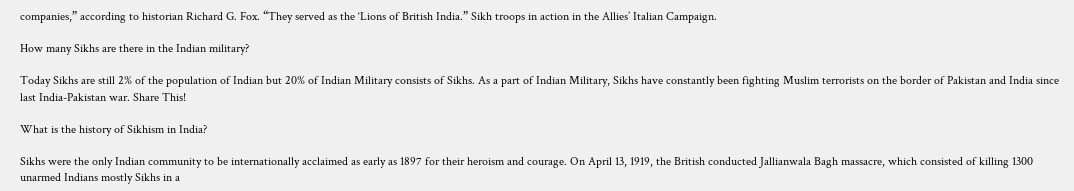companies,” according to historian Richard G. Fox. “They served as the ‘Lions of British India.” Sikh troops in action in the Allies’ Italian Campaign.

How many Sikhs are there in the Indian military?

Today Sikhs are still 2% of the population of Indian but 20% of Indian Military consists of Sikhs. As a part of Indian Military, Sikhs have constantly been fighting Muslim terrorists on the border of Pakistan and India since last India-Pakistan war. Share This!

What is the history of Sikhism in India?

Sikhs were the only Indian community to be internationally acclaimed as early as 1897 for their heroism and courage. On April 13, 1919, the British conducted Jallianwala Bagh massacre, which consisted of killing 1300 unarmed Indians mostly Sikhs in a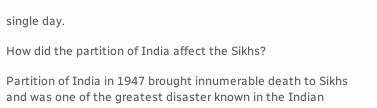single day.

How did the partition of India affect the Sikhs?

Partition of India in 1947 brought innumerable death to Sikhs and was one of the greatest disaster known in the Indian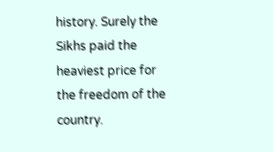history. Surely the Sikhs paid the heaviest price for the freedom of the country.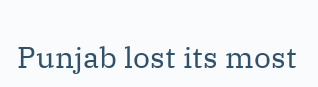Punjab lost its most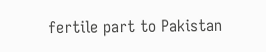fertile part to Pakistan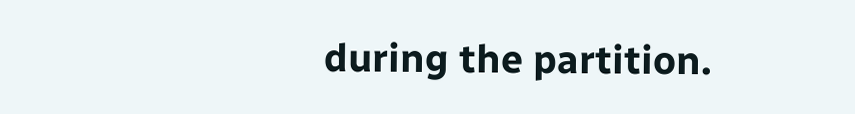during the partition.